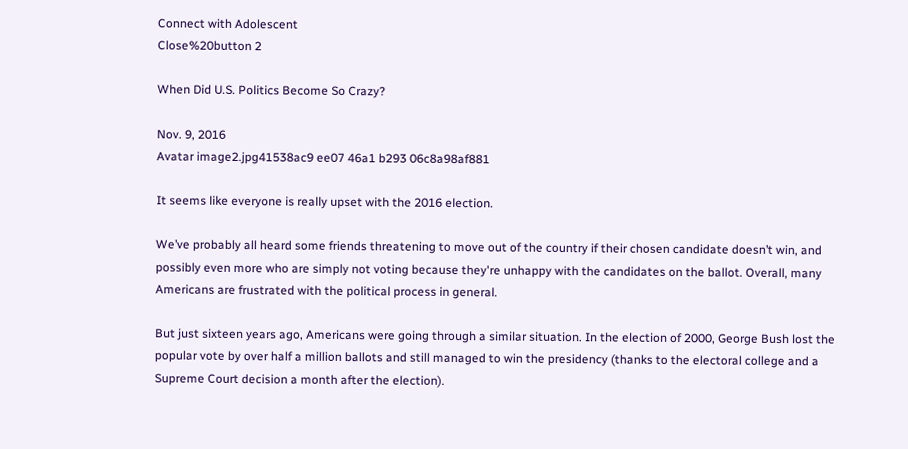Connect with Adolescent
Close%20button 2

When Did U.S. Politics Become So Crazy?

Nov. 9, 2016
Avatar image2.jpg41538ac9 ee07 46a1 b293 06c8a98af881

It seems like everyone is really upset with the 2016 election.

We’ve probably all heard some friends threatening to move out of the country if their chosen candidate doesn’t win, and possibly even more who are simply not voting because they're unhappy with the candidates on the ballot. Overall, many Americans are frustrated with the political process in general.

But just sixteen years ago, Americans were going through a similar situation. In the election of 2000, George Bush lost the popular vote by over half a million ballots and still managed to win the presidency (thanks to the electoral college and a Supreme Court decision a month after the election).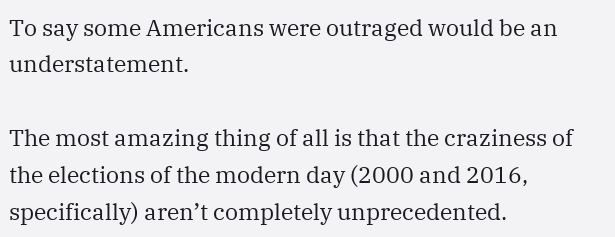To say some Americans were outraged would be an understatement.

The most amazing thing of all is that the craziness of the elections of the modern day (2000 and 2016, specifically) aren’t completely unprecedented.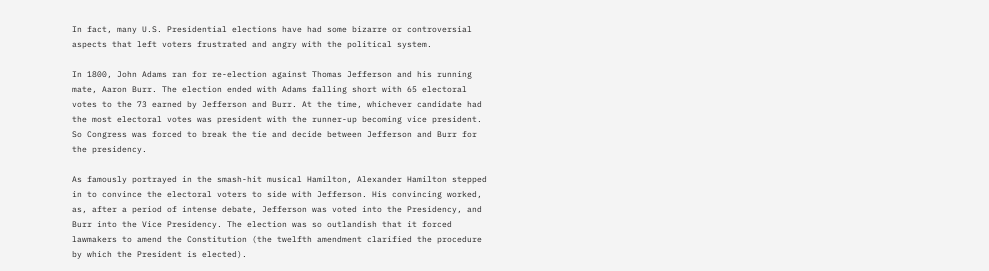In fact, many U.S. Presidential elections have had some bizarre or controversial aspects that left voters frustrated and angry with the political system.

In 1800, John Adams ran for re-election against Thomas Jefferson and his running mate, Aaron Burr. The election ended with Adams falling short with 65 electoral votes to the 73 earned by Jefferson and Burr. At the time, whichever candidate had the most electoral votes was president with the runner-up becoming vice president. So Congress was forced to break the tie and decide between Jefferson and Burr for the presidency.

As famously portrayed in the smash-hit musical Hamilton, Alexander Hamilton stepped in to convince the electoral voters to side with Jefferson. His convincing worked, as, after a period of intense debate, Jefferson was voted into the Presidency, and Burr into the Vice Presidency. The election was so outlandish that it forced lawmakers to amend the Constitution (the twelfth amendment clarified the procedure by which the President is elected).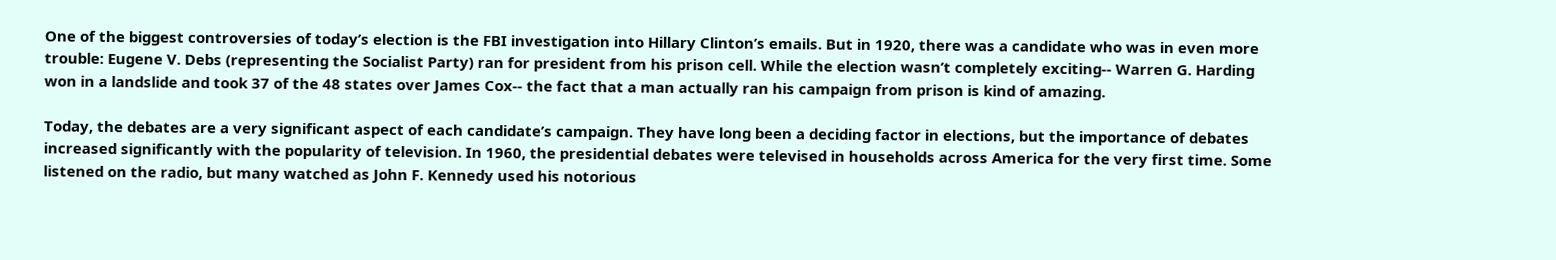One of the biggest controversies of today’s election is the FBI investigation into Hillary Clinton’s emails. But in 1920, there was a candidate who was in even more trouble: Eugene V. Debs (representing the Socialist Party) ran for president from his prison cell. While the election wasn’t completely exciting-- Warren G. Harding won in a landslide and took 37 of the 48 states over James Cox-- the fact that a man actually ran his campaign from prison is kind of amazing.

Today, the debates are a very significant aspect of each candidate’s campaign. They have long been a deciding factor in elections, but the importance of debates increased significantly with the popularity of television. In 1960, the presidential debates were televised in households across America for the very first time. Some listened on the radio, but many watched as John F. Kennedy used his notorious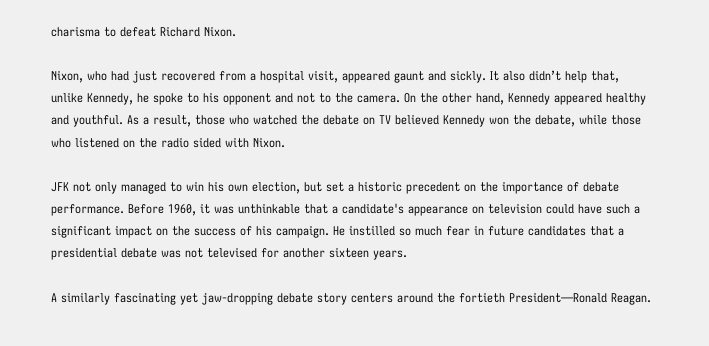charisma to defeat Richard Nixon.

Nixon, who had just recovered from a hospital visit, appeared gaunt and sickly. It also didn’t help that, unlike Kennedy, he spoke to his opponent and not to the camera. On the other hand, Kennedy appeared healthy and youthful. As a result, those who watched the debate on TV believed Kennedy won the debate, while those who listened on the radio sided with Nixon.

JFK not only managed to win his own election, but set a historic precedent on the importance of debate performance. Before 1960, it was unthinkable that a candidate's appearance on television could have such a significant impact on the success of his campaign. He instilled so much fear in future candidates that a presidential debate was not televised for another sixteen years.

A similarly fascinating yet jaw-dropping debate story centers around the fortieth President—Ronald Reagan.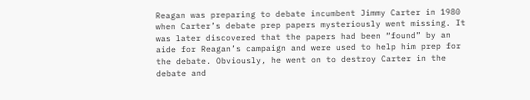Reagan was preparing to debate incumbent Jimmy Carter in 1980 when Carter’s debate prep papers mysteriously went missing. It was later discovered that the papers had been “found” by an aide for Reagan’s campaign and were used to help him prep for the debate. Obviously, he went on to destroy Carter in the debate and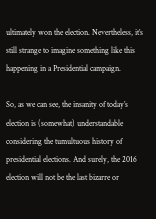ultimately won the election. Nevertheless, it’s still strange to imagine something like this happening in a Presidential campaign.

So, as we can see, the insanity of today’s election is (somewhat) understandable considering the tumultuous history of presidential elections. And surely, the 2016 election will not be the last bizarre or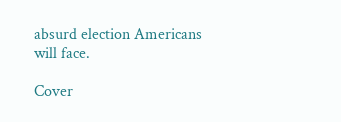absurd election Americans will face.

Cover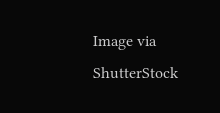Image via ShutterStock